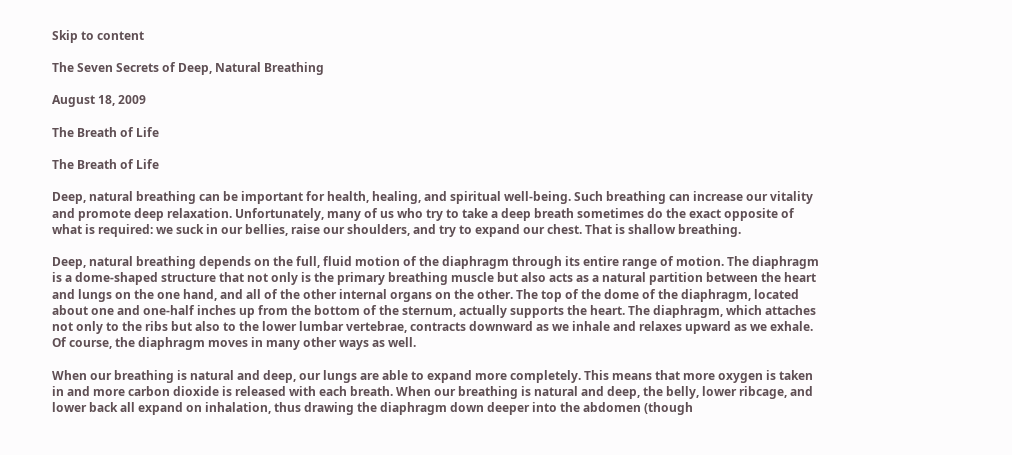Skip to content

The Seven Secrets of Deep, Natural Breathing

August 18, 2009

The Breath of Life

The Breath of Life

Deep, natural breathing can be important for health, healing, and spiritual well-being. Such breathing can increase our vitality and promote deep relaxation. Unfortunately, many of us who try to take a deep breath sometimes do the exact opposite of what is required: we suck in our bellies, raise our shoulders, and try to expand our chest. That is shallow breathing.

Deep, natural breathing depends on the full, fluid motion of the diaphragm through its entire range of motion. The diaphragm is a dome-shaped structure that not only is the primary breathing muscle but also acts as a natural partition between the heart and lungs on the one hand, and all of the other internal organs on the other. The top of the dome of the diaphragm, located about one and one-half inches up from the bottom of the sternum, actually supports the heart. The diaphragm, which attaches not only to the ribs but also to the lower lumbar vertebrae, contracts downward as we inhale and relaxes upward as we exhale. Of course, the diaphragm moves in many other ways as well.

When our breathing is natural and deep, our lungs are able to expand more completely. This means that more oxygen is taken in and more carbon dioxide is released with each breath. When our breathing is natural and deep, the belly, lower ribcage, and lower back all expand on inhalation, thus drawing the diaphragm down deeper into the abdomen (though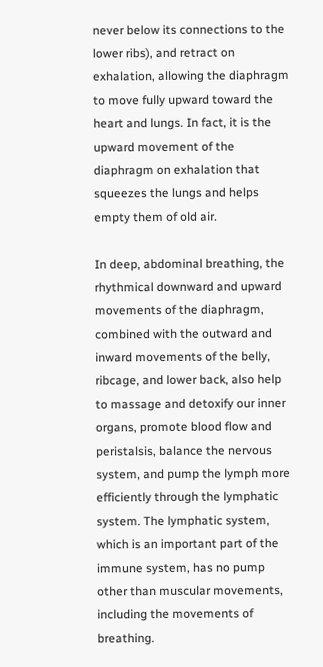never below its connections to the lower ribs), and retract on exhalation, allowing the diaphragm to move fully upward toward the heart and lungs. In fact, it is the upward movement of the diaphragm on exhalation that squeezes the lungs and helps empty them of old air.

In deep, abdominal breathing, the rhythmical downward and upward movements of the diaphragm, combined with the outward and inward movements of the belly, ribcage, and lower back, also help to massage and detoxify our inner organs, promote blood flow and peristalsis, balance the nervous system, and pump the lymph more efficiently through the lymphatic system. The lymphatic system, which is an important part of the immune system, has no pump other than muscular movements, including the movements of breathing.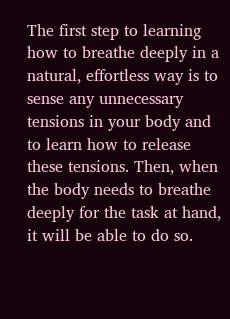The first step to learning how to breathe deeply in a natural, effortless way is to sense any unnecessary tensions in your body and to learn how to release these tensions. Then, when the body needs to breathe deeply for the task at hand, it will be able to do so.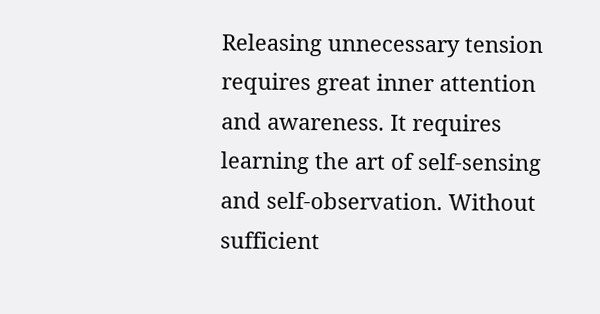Releasing unnecessary tension requires great inner attention and awareness. It requires learning the art of self-sensing and self-observation. Without sufficient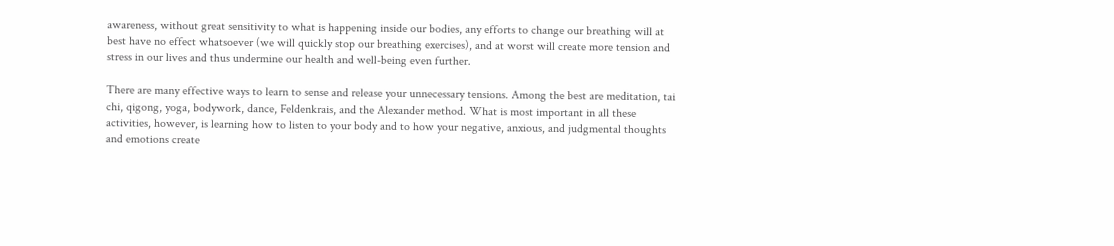awareness, without great sensitivity to what is happening inside our bodies, any efforts to change our breathing will at best have no effect whatsoever (we will quickly stop our breathing exercises), and at worst will create more tension and stress in our lives and thus undermine our health and well-being even further.

There are many effective ways to learn to sense and release your unnecessary tensions. Among the best are meditation, tai chi, qigong, yoga, bodywork, dance, Feldenkrais, and the Alexander method. What is most important in all these activities, however, is learning how to listen to your body and to how your negative, anxious, and judgmental thoughts and emotions create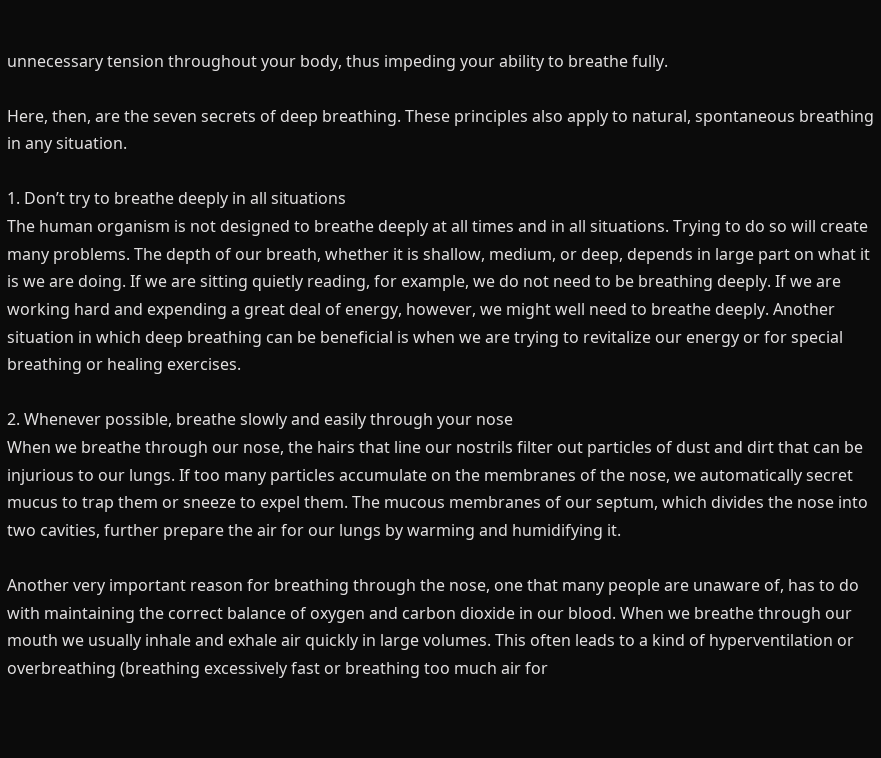unnecessary tension throughout your body, thus impeding your ability to breathe fully.

Here, then, are the seven secrets of deep breathing. These principles also apply to natural, spontaneous breathing in any situation.

1. Don’t try to breathe deeply in all situations
The human organism is not designed to breathe deeply at all times and in all situations. Trying to do so will create many problems. The depth of our breath, whether it is shallow, medium, or deep, depends in large part on what it is we are doing. If we are sitting quietly reading, for example, we do not need to be breathing deeply. If we are working hard and expending a great deal of energy, however, we might well need to breathe deeply. Another situation in which deep breathing can be beneficial is when we are trying to revitalize our energy or for special breathing or healing exercises.

2. Whenever possible, breathe slowly and easily through your nose
When we breathe through our nose, the hairs that line our nostrils filter out particles of dust and dirt that can be injurious to our lungs. If too many particles accumulate on the membranes of the nose, we automatically secret mucus to trap them or sneeze to expel them. The mucous membranes of our septum, which divides the nose into two cavities, further prepare the air for our lungs by warming and humidifying it.

Another very important reason for breathing through the nose, one that many people are unaware of, has to do with maintaining the correct balance of oxygen and carbon dioxide in our blood. When we breathe through our mouth we usually inhale and exhale air quickly in large volumes. This often leads to a kind of hyperventilation or overbreathing (breathing excessively fast or breathing too much air for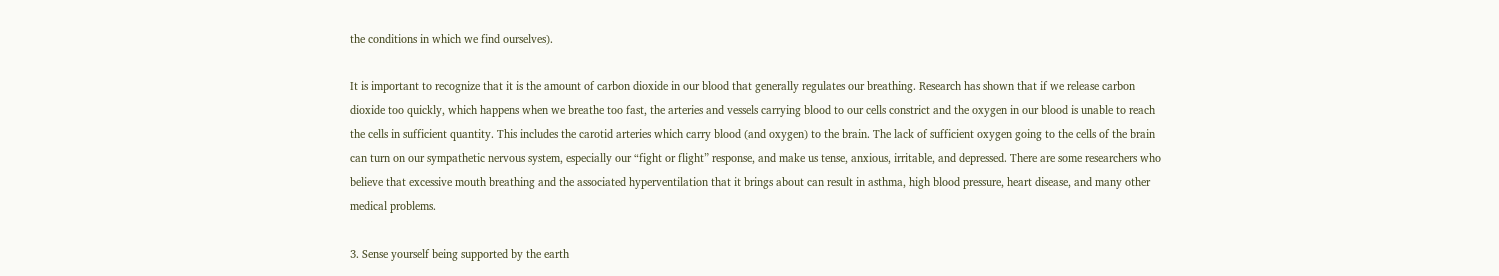the conditions in which we find ourselves).

It is important to recognize that it is the amount of carbon dioxide in our blood that generally regulates our breathing. Research has shown that if we release carbon dioxide too quickly, which happens when we breathe too fast, the arteries and vessels carrying blood to our cells constrict and the oxygen in our blood is unable to reach the cells in sufficient quantity. This includes the carotid arteries which carry blood (and oxygen) to the brain. The lack of sufficient oxygen going to the cells of the brain can turn on our sympathetic nervous system, especially our “fight or flight” response, and make us tense, anxious, irritable, and depressed. There are some researchers who believe that excessive mouth breathing and the associated hyperventilation that it brings about can result in asthma, high blood pressure, heart disease, and many other medical problems.

3. Sense yourself being supported by the earth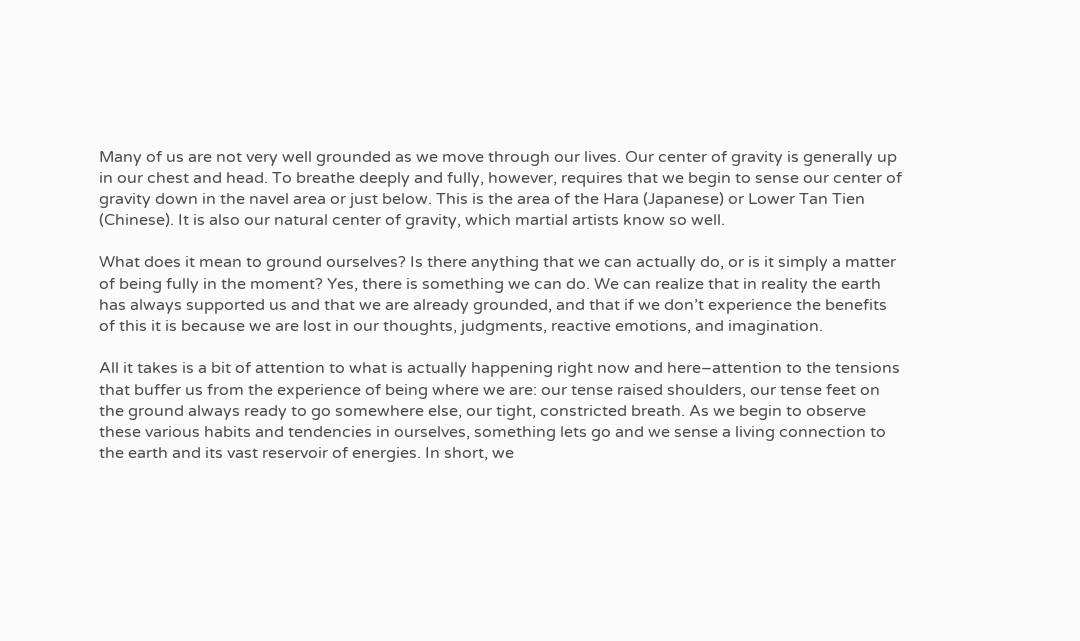Many of us are not very well grounded as we move through our lives. Our center of gravity is generally up in our chest and head. To breathe deeply and fully, however, requires that we begin to sense our center of gravity down in the navel area or just below. This is the area of the Hara (Japanese) or Lower Tan Tien (Chinese). It is also our natural center of gravity, which martial artists know so well.

What does it mean to ground ourselves? Is there anything that we can actually do, or is it simply a matter of being fully in the moment? Yes, there is something we can do. We can realize that in reality the earth has always supported us and that we are already grounded, and that if we don’t experience the benefits of this it is because we are lost in our thoughts, judgments, reactive emotions, and imagination.

All it takes is a bit of attention to what is actually happening right now and here–attention to the tensions that buffer us from the experience of being where we are: our tense raised shoulders, our tense feet on the ground always ready to go somewhere else, our tight, constricted breath. As we begin to observe these various habits and tendencies in ourselves, something lets go and we sense a living connection to the earth and its vast reservoir of energies. In short, we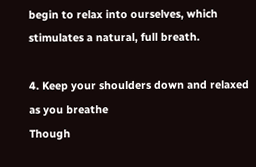begin to relax into ourselves, which stimulates a natural, full breath.

4. Keep your shoulders down and relaxed as you breathe
Though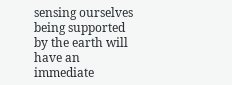sensing ourselves being supported by the earth will have an immediate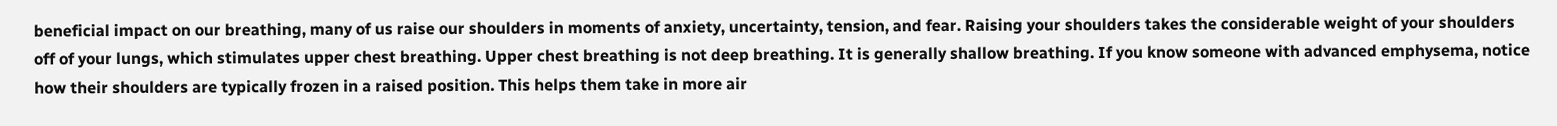beneficial impact on our breathing, many of us raise our shoulders in moments of anxiety, uncertainty, tension, and fear. Raising your shoulders takes the considerable weight of your shoulders off of your lungs, which stimulates upper chest breathing. Upper chest breathing is not deep breathing. It is generally shallow breathing. If you know someone with advanced emphysema, notice how their shoulders are typically frozen in a raised position. This helps them take in more air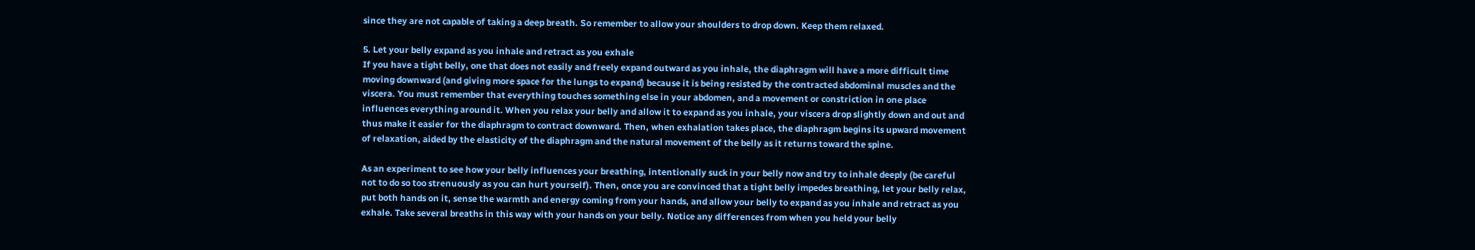since they are not capable of taking a deep breath. So remember to allow your shoulders to drop down. Keep them relaxed.

5. Let your belly expand as you inhale and retract as you exhale
If you have a tight belly, one that does not easily and freely expand outward as you inhale, the diaphragm will have a more difficult time moving downward (and giving more space for the lungs to expand) because it is being resisted by the contracted abdominal muscles and the viscera. You must remember that everything touches something else in your abdomen, and a movement or constriction in one place influences everything around it. When you relax your belly and allow it to expand as you inhale, your viscera drop slightly down and out and thus make it easier for the diaphragm to contract downward. Then, when exhalation takes place, the diaphragm begins its upward movement of relaxation, aided by the elasticity of the diaphragm and the natural movement of the belly as it returns toward the spine.

As an experiment to see how your belly influences your breathing, intentionally suck in your belly now and try to inhale deeply (be careful not to do so too strenuously as you can hurt yourself). Then, once you are convinced that a tight belly impedes breathing, let your belly relax, put both hands on it, sense the warmth and energy coming from your hands, and allow your belly to expand as you inhale and retract as you exhale. Take several breaths in this way with your hands on your belly. Notice any differences from when you held your belly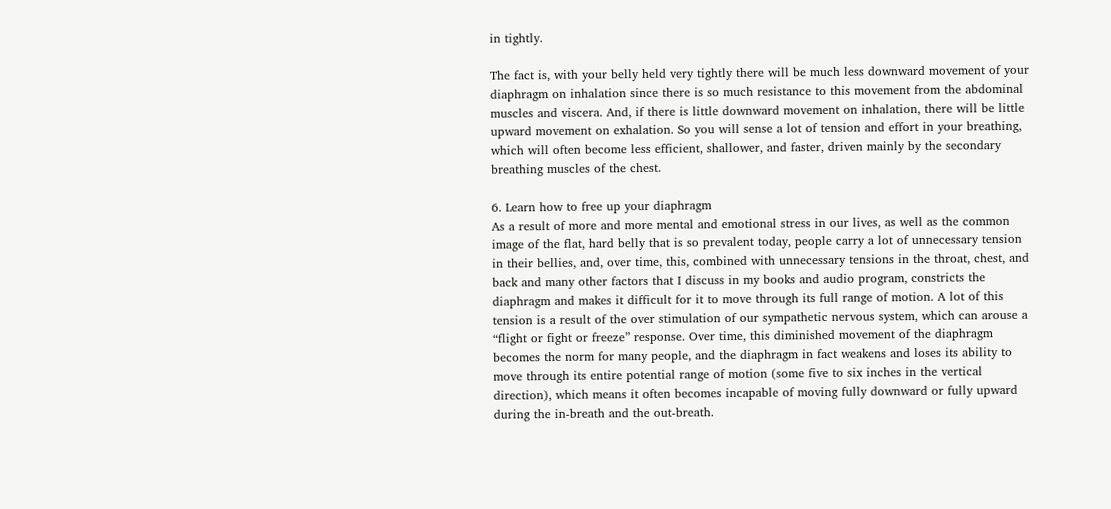in tightly.

The fact is, with your belly held very tightly there will be much less downward movement of your diaphragm on inhalation since there is so much resistance to this movement from the abdominal muscles and viscera. And, if there is little downward movement on inhalation, there will be little upward movement on exhalation. So you will sense a lot of tension and effort in your breathing, which will often become less efficient, shallower, and faster, driven mainly by the secondary breathing muscles of the chest.

6. Learn how to free up your diaphragm
As a result of more and more mental and emotional stress in our lives, as well as the common image of the flat, hard belly that is so prevalent today, people carry a lot of unnecessary tension in their bellies, and, over time, this, combined with unnecessary tensions in the throat, chest, and back and many other factors that I discuss in my books and audio program, constricts the diaphragm and makes it difficult for it to move through its full range of motion. A lot of this tension is a result of the over stimulation of our sympathetic nervous system, which can arouse a “flight or fight or freeze” response. Over time, this diminished movement of the diaphragm becomes the norm for many people, and the diaphragm in fact weakens and loses its ability to move through its entire potential range of motion (some five to six inches in the vertical direction), which means it often becomes incapable of moving fully downward or fully upward during the in-breath and the out-breath.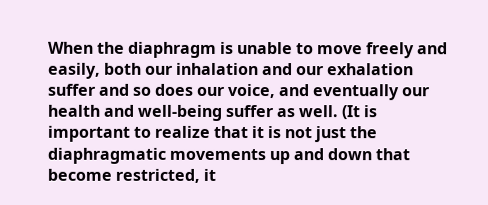When the diaphragm is unable to move freely and easily, both our inhalation and our exhalation suffer and so does our voice, and eventually our health and well-being suffer as well. (It is important to realize that it is not just the diaphragmatic movements up and down that become restricted, it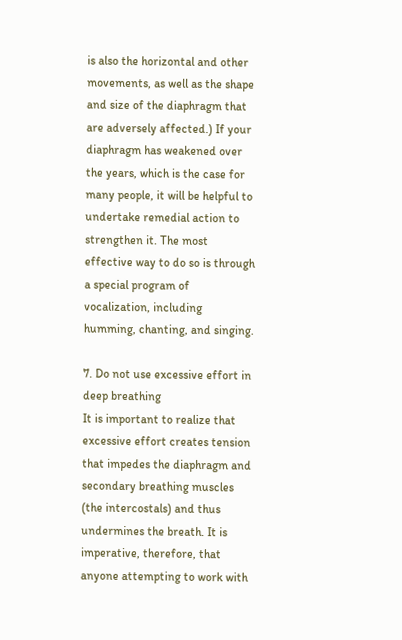is also the horizontal and other movements, as well as the shape and size of the diaphragm that are adversely affected.) If your diaphragm has weakened over the years, which is the case for many people, it will be helpful to undertake remedial action to strengthen it. The most effective way to do so is through a special program of vocalization, including humming, chanting, and singing.

7. Do not use excessive effort in deep breathing
It is important to realize that excessive effort creates tension that impedes the diaphragm and secondary breathing muscles (the intercostals) and thus undermines the breath. It is imperative, therefore, that anyone attempting to work with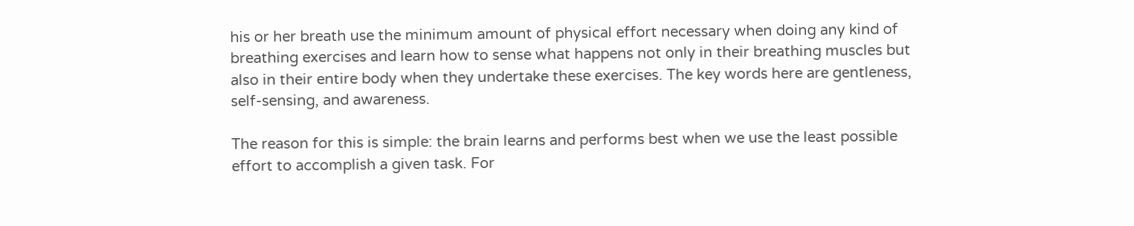his or her breath use the minimum amount of physical effort necessary when doing any kind of breathing exercises and learn how to sense what happens not only in their breathing muscles but also in their entire body when they undertake these exercises. The key words here are gentleness, self-sensing, and awareness.

The reason for this is simple: the brain learns and performs best when we use the least possible effort to accomplish a given task. For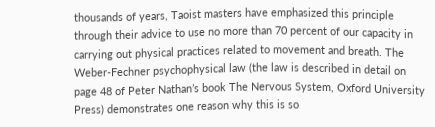thousands of years, Taoist masters have emphasized this principle through their advice to use no more than 70 percent of our capacity in carrying out physical practices related to movement and breath. The Weber-Fechner psychophysical law (the law is described in detail on page 48 of Peter Nathan’s book The Nervous System, Oxford University Press) demonstrates one reason why this is so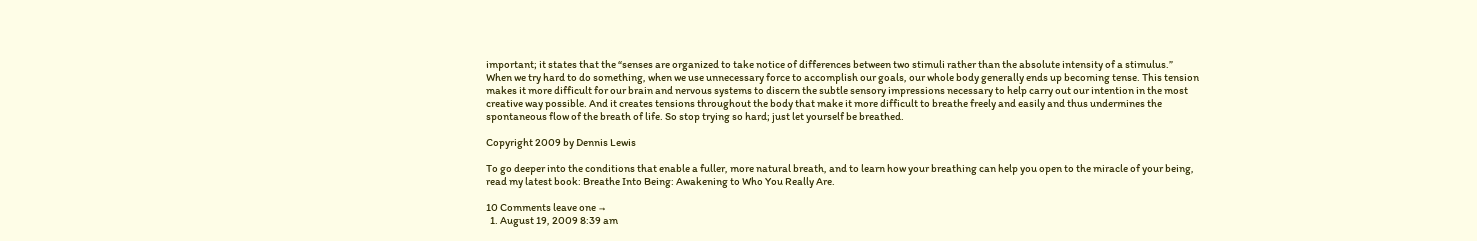important; it states that the “senses are organized to take notice of differences between two stimuli rather than the absolute intensity of a stimulus.” When we try hard to do something, when we use unnecessary force to accomplish our goals, our whole body generally ends up becoming tense. This tension makes it more difficult for our brain and nervous systems to discern the subtle sensory impressions necessary to help carry out our intention in the most creative way possible. And it creates tensions throughout the body that make it more difficult to breathe freely and easily and thus undermines the spontaneous flow of the breath of life. So stop trying so hard; just let yourself be breathed.

Copyright 2009 by Dennis Lewis

To go deeper into the conditions that enable a fuller, more natural breath, and to learn how your breathing can help you open to the miracle of your being, read my latest book: Breathe Into Being: Awakening to Who You Really Are.

10 Comments leave one →
  1. August 19, 2009 8:39 am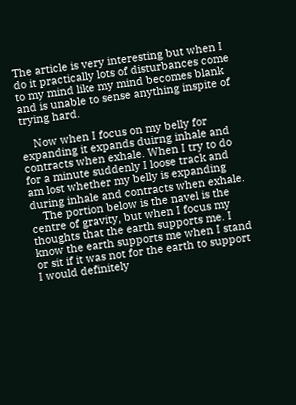The article is very interesting but when I do it practically lots of disturbances come to my mind like my mind becomes blank and is unable to sense anything inspite of trying hard.

    Now when I focus on my belly for expanding it expands duirng inhale and contracts when exhale. When I try to do for a minute suddenly I loose track and am lost whether my belly is expanding during inhale and contracts when exhale.
    The portion below is the navel is the centre of gravity, but when I focus my thoughts that the earth supports me. I know the earth supports me when I stand or sit if it was not for the earth to support I would definitely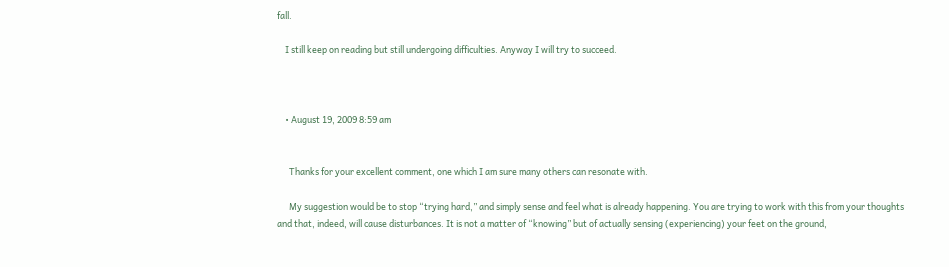fall.

    I still keep on reading but still undergoing difficulties. Anyway I will try to succeed.



    • August 19, 2009 8:59 am


      Thanks for your excellent comment, one which I am sure many others can resonate with.

      My suggestion would be to stop “trying hard,” and simply sense and feel what is already happening. You are trying to work with this from your thoughts and that, indeed, will cause disturbances. It is not a matter of “knowing” but of actually sensing (experiencing) your feet on the ground,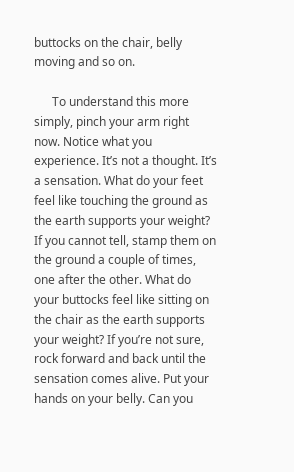buttocks on the chair, belly moving and so on.

      To understand this more simply, pinch your arm right now. Notice what you experience. It’s not a thought. It’s a sensation. What do your feet feel like touching the ground as the earth supports your weight? If you cannot tell, stamp them on the ground a couple of times, one after the other. What do your buttocks feel like sitting on the chair as the earth supports your weight? If you’re not sure, rock forward and back until the sensation comes alive. Put your hands on your belly. Can you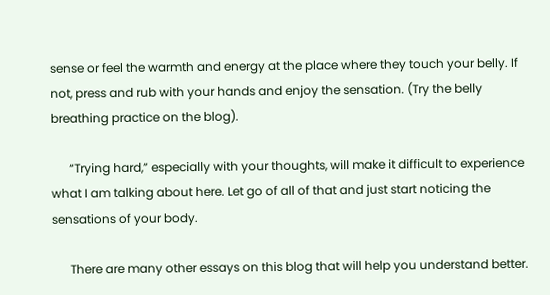sense or feel the warmth and energy at the place where they touch your belly. If not, press and rub with your hands and enjoy the sensation. (Try the belly breathing practice on the blog).

      “Trying hard,” especially with your thoughts, will make it difficult to experience what I am talking about here. Let go of all of that and just start noticing the sensations of your body.

      There are many other essays on this blog that will help you understand better.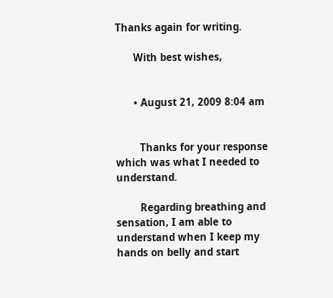Thanks again for writing.

      With best wishes,


      • August 21, 2009 8:04 am


        Thanks for your response which was what I needed to understand.

        Regarding breathing and sensation, I am able to understand when I keep my hands on belly and start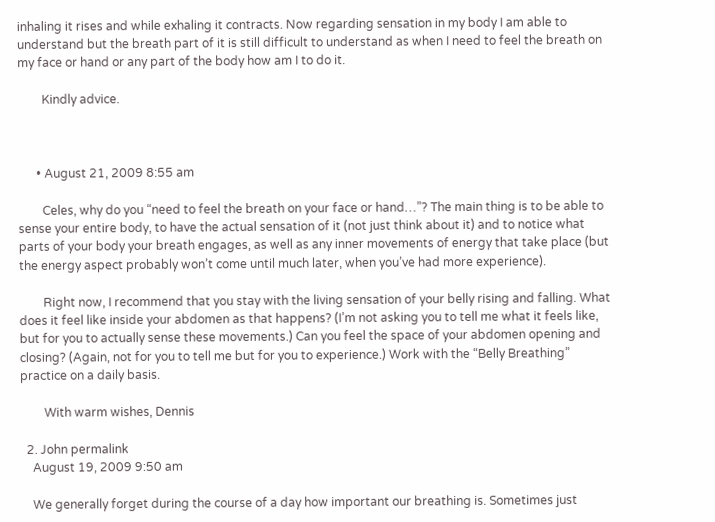inhaling it rises and while exhaling it contracts. Now regarding sensation in my body I am able to understand but the breath part of it is still difficult to understand as when I need to feel the breath on my face or hand or any part of the body how am I to do it.

        Kindly advice.



      • August 21, 2009 8:55 am

        Celes, why do you “need to feel the breath on your face or hand…”? The main thing is to be able to sense your entire body, to have the actual sensation of it (not just think about it) and to notice what parts of your body your breath engages, as well as any inner movements of energy that take place (but the energy aspect probably won’t come until much later, when you’ve had more experience).

        Right now, I recommend that you stay with the living sensation of your belly rising and falling. What does it feel like inside your abdomen as that happens? (I’m not asking you to tell me what it feels like, but for you to actually sense these movements.) Can you feel the space of your abdomen opening and closing? (Again, not for you to tell me but for you to experience.) Work with the “Belly Breathing” practice on a daily basis.

        With warm wishes, Dennis

  2. John permalink
    August 19, 2009 9:50 am

    We generally forget during the course of a day how important our breathing is. Sometimes just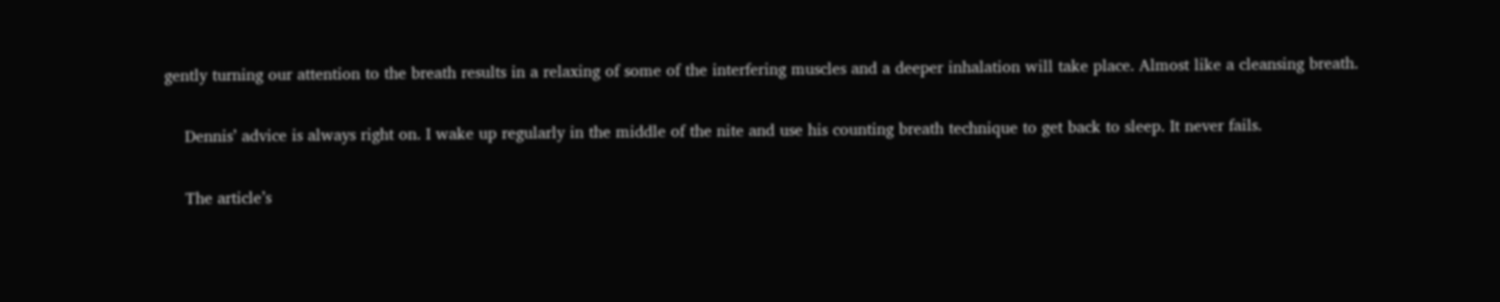gently turning our attention to the breath results in a relaxing of some of the interfering muscles and a deeper inhalation will take place. Almost like a cleansing breath.

    Dennis’ advice is always right on. I wake up regularly in the middle of the nite and use his counting breath technique to get back to sleep. It never fails.

    The article’s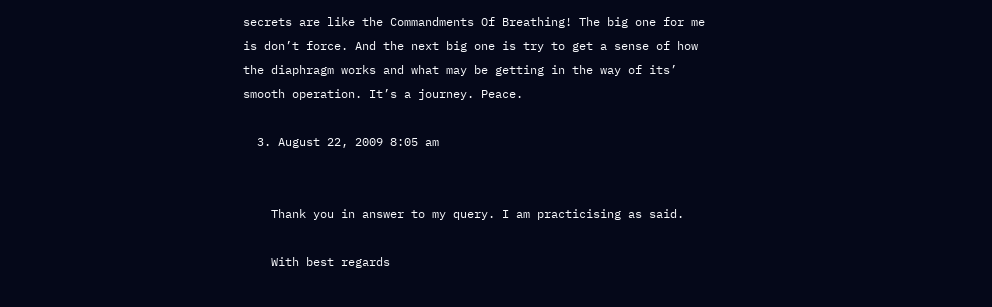secrets are like the Commandments Of Breathing! The big one for me is don’t force. And the next big one is try to get a sense of how the diaphragm works and what may be getting in the way of its’ smooth operation. It’s a journey. Peace.

  3. August 22, 2009 8:05 am


    Thank you in answer to my query. I am practicising as said.

    With best regards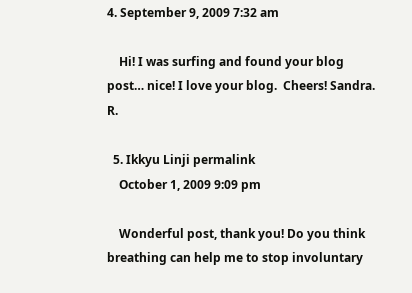4. September 9, 2009 7:32 am

    Hi! I was surfing and found your blog post… nice! I love your blog.  Cheers! Sandra. R.

  5. Ikkyu Linji permalink
    October 1, 2009 9:09 pm

    Wonderful post, thank you! Do you think breathing can help me to stop involuntary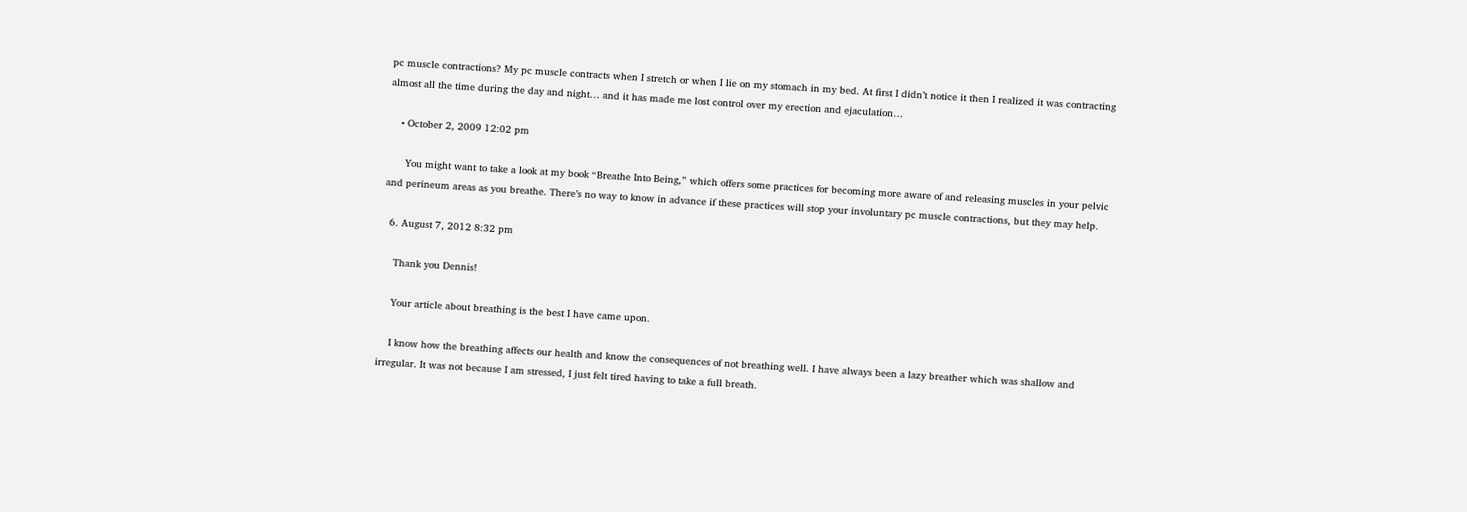pc muscle contractions? My pc muscle contracts when I stretch or when I lie on my stomach in my bed. At first I didn’t notice it then I realized it was contracting almost all the time during the day and night… and it has made me lost control over my erection and ejaculation…

    • October 2, 2009 12:02 pm

      You might want to take a look at my book “Breathe Into Being,” which offers some practices for becoming more aware of and releasing muscles in your pelvic and perineum areas as you breathe. There’s no way to know in advance if these practices will stop your involuntary pc muscle contractions, but they may help.

  6. August 7, 2012 8:32 pm

    Thank you Dennis!

    Your article about breathing is the best I have came upon.

    I know how the breathing affects our health and know the consequences of not breathing well. I have always been a lazy breather which was shallow and irregular. It was not because I am stressed, I just felt tired having to take a full breath.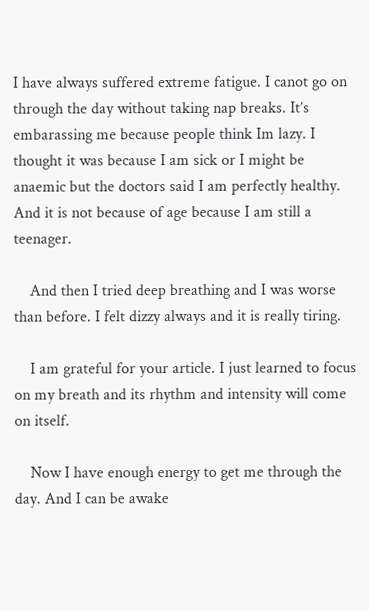I have always suffered extreme fatigue. I canot go on through the day without taking nap breaks. It’s embarassing me because people think Im lazy. I thought it was because I am sick or I might be anaemic but the doctors said I am perfectly healthy. And it is not because of age because I am still a teenager.

    And then I tried deep breathing and I was worse than before. I felt dizzy always and it is really tiring.

    I am grateful for your article. I just learned to focus on my breath and its rhythm and intensity will come on itself.

    Now I have enough energy to get me through the day. And I can be awake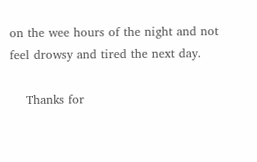on the wee hours of the night and not feel drowsy and tired the next day.

    Thanks for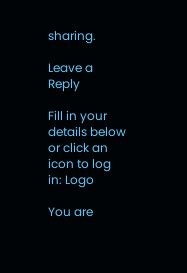sharing.

Leave a Reply

Fill in your details below or click an icon to log in: Logo

You are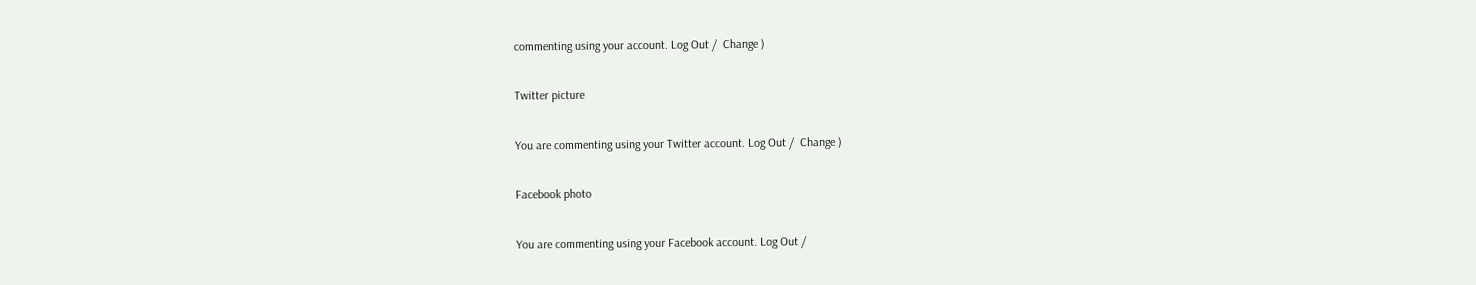commenting using your account. Log Out /  Change )

Twitter picture

You are commenting using your Twitter account. Log Out /  Change )

Facebook photo

You are commenting using your Facebook account. Log Out /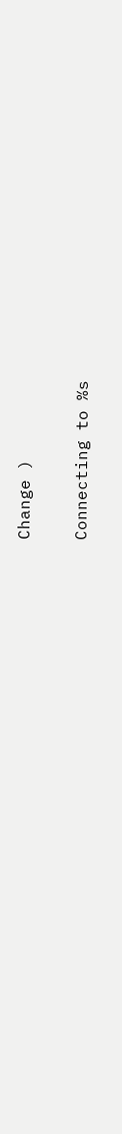Change )

Connecting to %s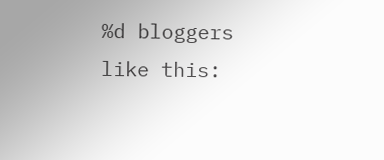%d bloggers like this: